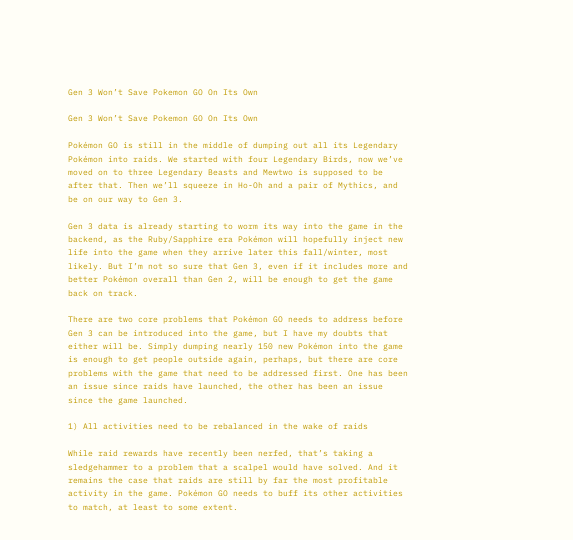Gen 3 Won’t Save Pokemon GO On Its Own

Gen 3 Won’t Save Pokemon GO On Its Own

Pokémon GO is still in the middle of dumping out all its Legendary Pokémon into raids. We started with four Legendary Birds, now we’ve moved on to three Legendary Beasts and Mewtwo is supposed to be after that. Then we’ll squeeze in Ho-Oh and a pair of Mythics, and be on our way to Gen 3.

Gen 3 data is already starting to worm its way into the game in the backend, as the Ruby/Sapphire era Pokémon will hopefully inject new life into the game when they arrive later this fall/winter, most likely. But I’m not so sure that Gen 3, even if it includes more and better Pokémon overall than Gen 2, will be enough to get the game back on track.

There are two core problems that Pokémon GO needs to address before Gen 3 can be introduced into the game, but I have my doubts that either will be. Simply dumping nearly 150 new Pokémon into the game is enough to get people outside again, perhaps, but there are core problems with the game that need to be addressed first. One has been an issue since raids have launched, the other has been an issue since the game launched.

1) All activities need to be rebalanced in the wake of raids

While raid rewards have recently been nerfed, that’s taking a sledgehammer to a problem that a scalpel would have solved. And it remains the case that raids are still by far the most profitable activity in the game. Pokémon GO needs to buff its other activities to match, at least to some extent.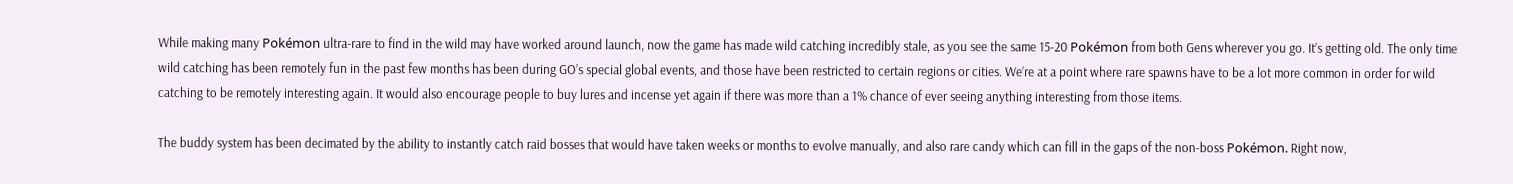While making many Pokémon ultra-rare to find in the wild may have worked around launch, now the game has made wild catching incredibly stale, as you see the same 15-20 Pokémon from both Gens wherever you go. It’s getting old. The only time wild catching has been remotely fun in the past few months has been during GO’s special global events, and those have been restricted to certain regions or cities. We’re at a point where rare spawns have to be a lot more common in order for wild catching to be remotely interesting again. It would also encourage people to buy lures and incense yet again if there was more than a 1% chance of ever seeing anything interesting from those items.

The buddy system has been decimated by the ability to instantly catch raid bosses that would have taken weeks or months to evolve manually, and also rare candy which can fill in the gaps of the non-boss Pokémon. Right now,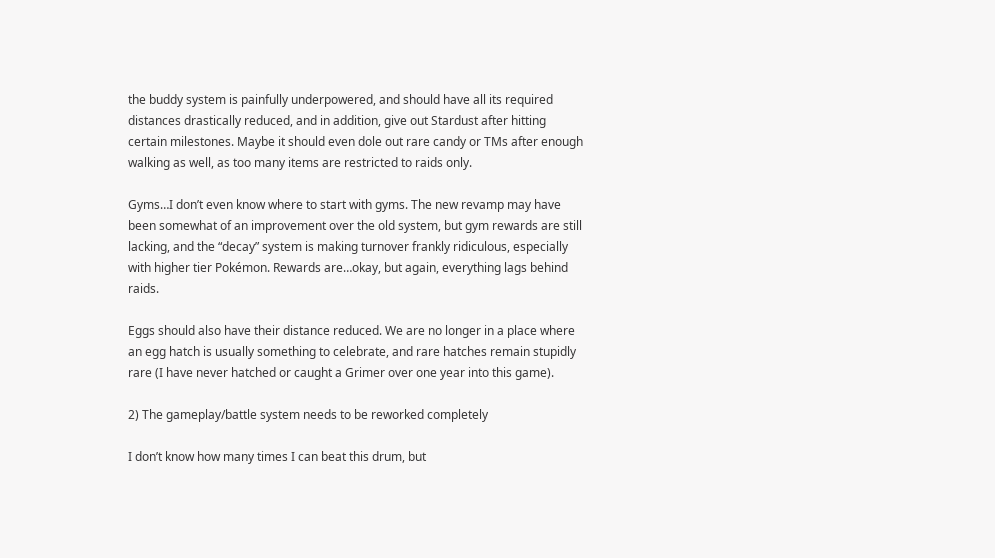the buddy system is painfully underpowered, and should have all its required distances drastically reduced, and in addition, give out Stardust after hitting certain milestones. Maybe it should even dole out rare candy or TMs after enough walking as well, as too many items are restricted to raids only.

Gyms…I don’t even know where to start with gyms. The new revamp may have been somewhat of an improvement over the old system, but gym rewards are still lacking, and the “decay” system is making turnover frankly ridiculous, especially with higher tier Pokémon. Rewards are…okay, but again, everything lags behind raids.

Eggs should also have their distance reduced. We are no longer in a place where an egg hatch is usually something to celebrate, and rare hatches remain stupidly rare (I have never hatched or caught a Grimer over one year into this game).

2) The gameplay/battle system needs to be reworked completely

I don’t know how many times I can beat this drum, but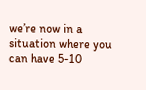we’re now in a situation where you can have 5-10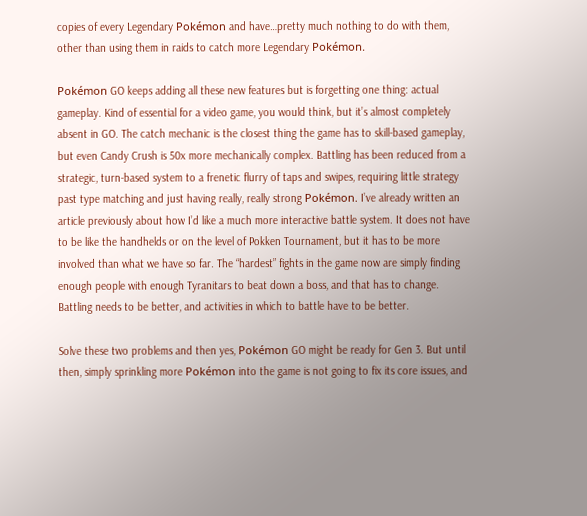copies of every Legendary Pokémon and have…pretty much nothing to do with them, other than using them in raids to catch more Legendary Pokémon.

Pokémon GO keeps adding all these new features but is forgetting one thing: actual gameplay. Kind of essential for a video game, you would think, but it’s almost completely absent in GO. The catch mechanic is the closest thing the game has to skill-based gameplay, but even Candy Crush is 50x more mechanically complex. Battling has been reduced from a strategic, turn-based system to a frenetic flurry of taps and swipes, requiring little strategy past type matching and just having really, really strong Pokémon. I’ve already written an article previously about how I’d like a much more interactive battle system. It does not have to be like the handhelds or on the level of Pokken Tournament, but it has to be more involved than what we have so far. The “hardest” fights in the game now are simply finding enough people with enough Tyranitars to beat down a boss, and that has to change. Battling needs to be better, and activities in which to battle have to be better.

Solve these two problems and then yes, Pokémon GO might be ready for Gen 3. But until then, simply sprinkling more Pokémon into the game is not going to fix its core issues, and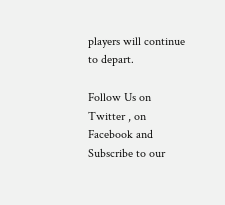players will continue to depart.

Follow Us on Twitter , on Facebook and Subscribe to our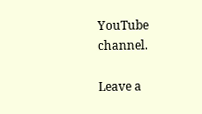YouTube channel.

Leave a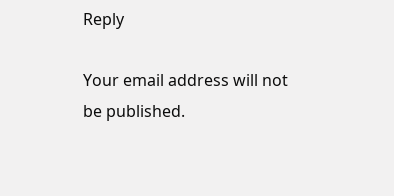Reply

Your email address will not be published.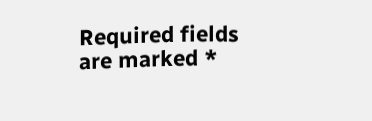Required fields are marked *